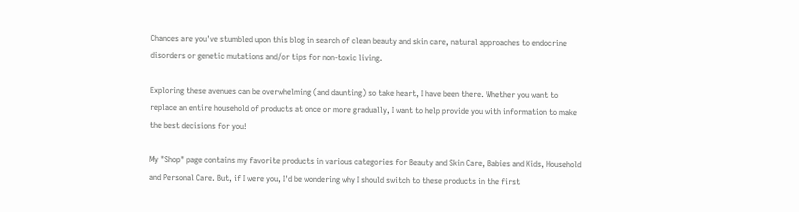Chances are you've stumbled upon this blog in search of clean beauty and skin care, natural approaches to endocrine disorders or genetic mutations and/or tips for non-toxic living.

Exploring these avenues can be overwhelming (and daunting) so take heart, I have been there. Whether you want to replace an entire household of products at once or more gradually, I want to help provide you with information to make the best decisions for you!

My "Shop" page contains my favorite products in various categories for Beauty and Skin Care, Babies and Kids, Household and Personal Care. But, if I were you, I'd be wondering why I should switch to these products in the first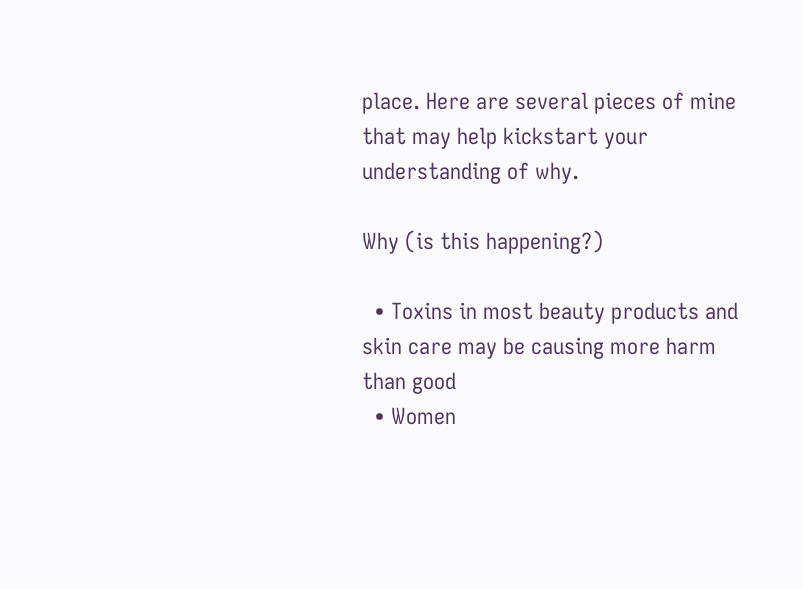place. Here are several pieces of mine that may help kickstart your understanding of why.

Why (is this happening?)

  • Toxins in most beauty products and skin care may be causing more harm than good
  • Women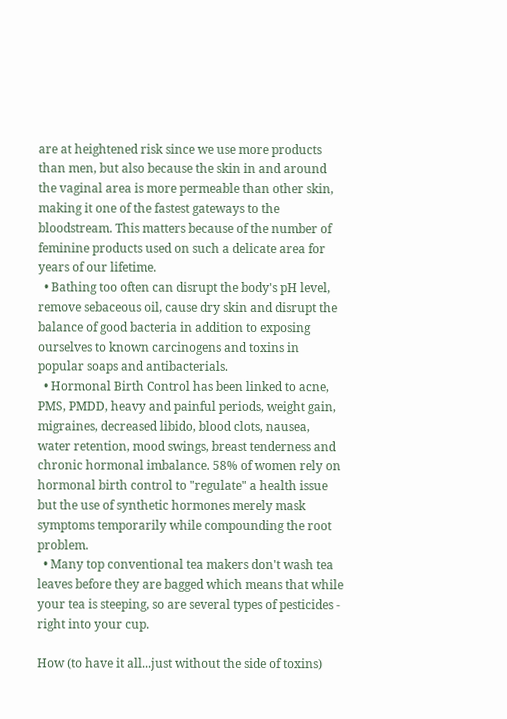are at heightened risk since we use more products than men, but also because the skin in and around the vaginal area is more permeable than other skin, making it one of the fastest gateways to the bloodstream. This matters because of the number of feminine products used on such a delicate area for years of our lifetime.
  • Bathing too often can disrupt the body's pH level, remove sebaceous oil, cause dry skin and disrupt the balance of good bacteria in addition to exposing ourselves to known carcinogens and toxins in popular soaps and antibacterials.
  • Hormonal Birth Control has been linked to acne, PMS, PMDD, heavy and painful periods, weight gain, migraines, decreased libido, blood clots, nausea, water retention, mood swings, breast tenderness and chronic hormonal imbalance. 58% of women rely on hormonal birth control to "regulate" a health issue but the use of synthetic hormones merely mask symptoms temporarily while compounding the root problem.
  • Many top conventional tea makers don't wash tea leaves before they are bagged which means that while your tea is steeping, so are several types of pesticides - right into your cup.

How (to have it all...just without the side of toxins)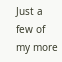Just a few of my more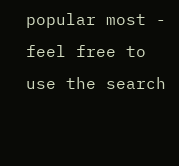popular most - feel free to use the search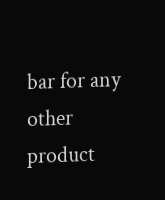bar for any other product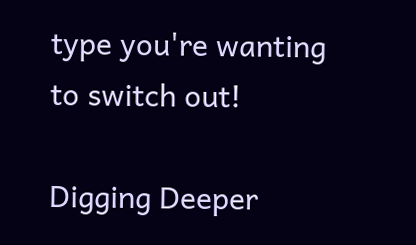type you're wanting to switch out!

Digging Deeper